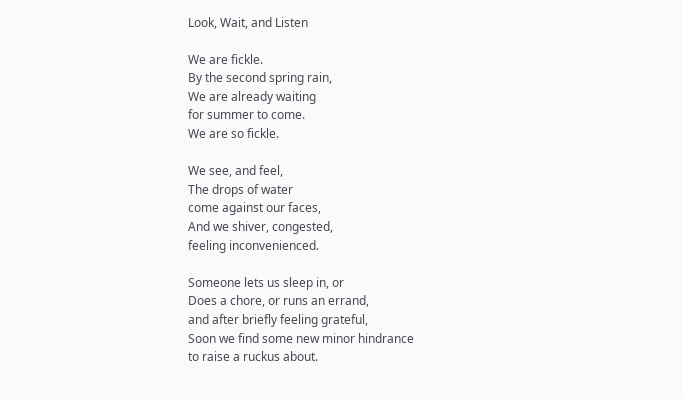Look, Wait, and Listen

We are fickle.
By the second spring rain,
We are already waiting
for summer to come.
We are so fickle.

We see, and feel,
The drops of water
come against our faces,
And we shiver, congested,
feeling inconvenienced.

Someone lets us sleep in, or
Does a chore, or runs an errand,
and after briefly feeling grateful,
Soon we find some new minor hindrance
to raise a ruckus about.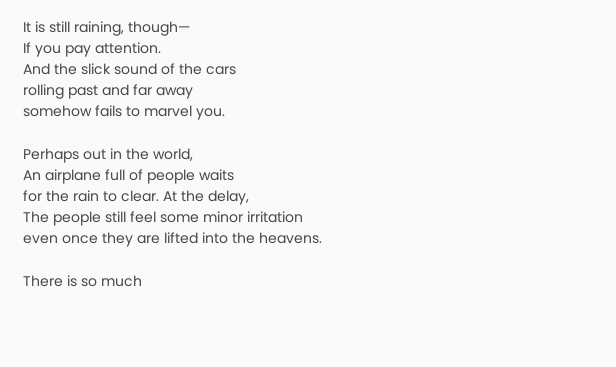It is still raining, though—
If you pay attention.
And the slick sound of the cars
rolling past and far away
somehow fails to marvel you.

Perhaps out in the world,
An airplane full of people waits
for the rain to clear. At the delay,
The people still feel some minor irritation
even once they are lifted into the heavens.

There is so much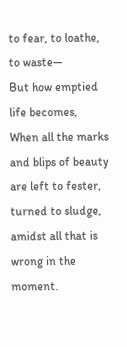to fear, to loathe, to waste—
But how emptied life becomes,
When all the marks and blips of beauty
are left to fester, turned to sludge,
amidst all that is wrong in the moment.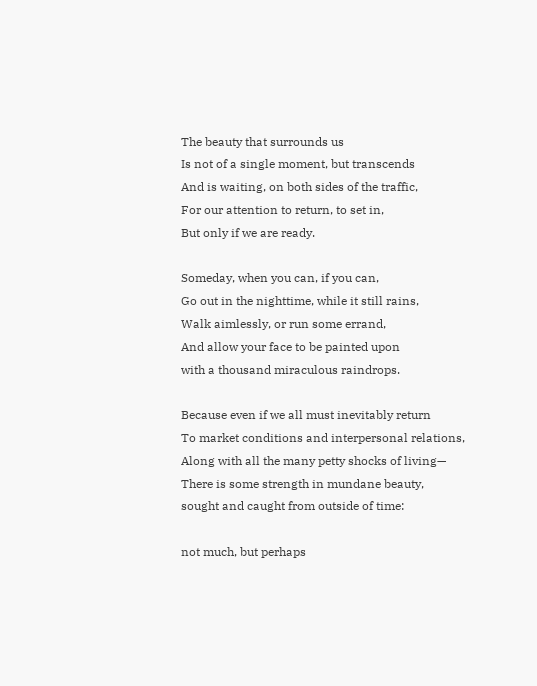The beauty that surrounds us
Is not of a single moment, but transcends
And is waiting, on both sides of the traffic,
For our attention to return, to set in,
But only if we are ready.

Someday, when you can, if you can,
Go out in the nighttime, while it still rains,
Walk aimlessly, or run some errand,
And allow your face to be painted upon
with a thousand miraculous raindrops.

Because even if we all must inevitably return
To market conditions and interpersonal relations,
Along with all the many petty shocks of living—
There is some strength in mundane beauty,
sought and caught from outside of time:

not much, but perhaps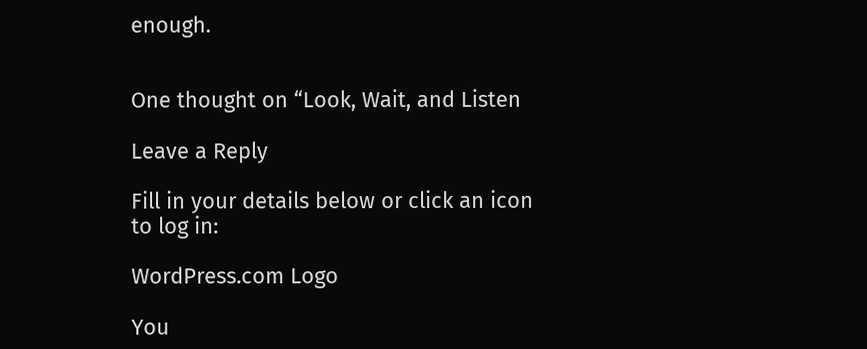enough.


One thought on “Look, Wait, and Listen

Leave a Reply

Fill in your details below or click an icon to log in:

WordPress.com Logo

You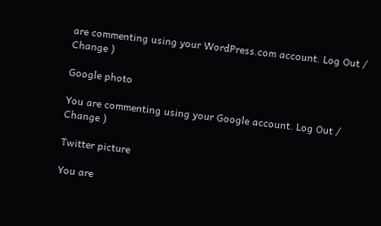are commenting using your WordPress.com account. Log Out /  Change )

Google photo

You are commenting using your Google account. Log Out /  Change )

Twitter picture

You are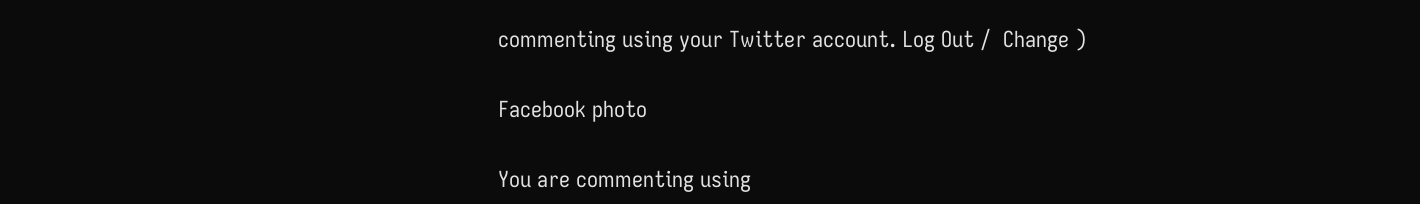commenting using your Twitter account. Log Out /  Change )

Facebook photo

You are commenting using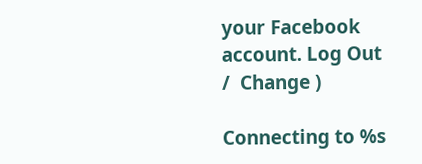your Facebook account. Log Out /  Change )

Connecting to %s